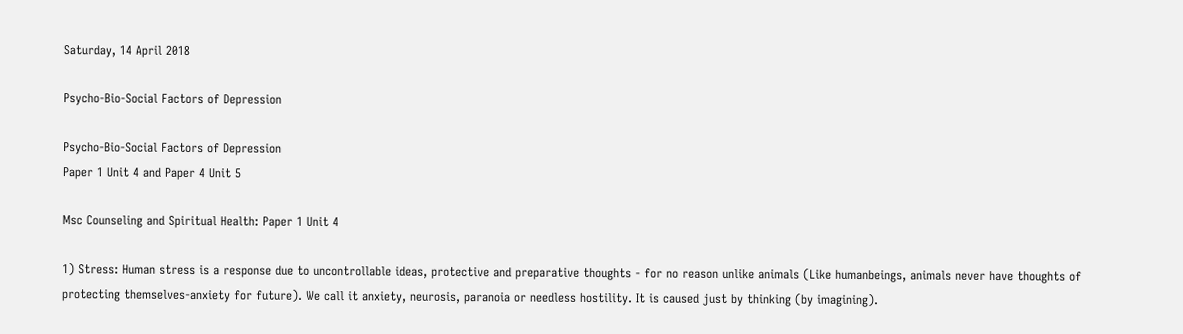Saturday, 14 April 2018

Psycho-Bio-Social Factors of Depression

Psycho-Bio-Social Factors of Depression
Paper 1 Unit 4 and Paper 4 Unit 5

Msc Counseling and Spiritual Health: Paper 1 Unit 4

1) Stress: Human stress is a response due to uncontrollable ideas, protective and preparative thoughts - for no reason unlike animals (Like humanbeings, animals never have thoughts of protecting themselves-anxiety for future). We call it anxiety, neurosis, paranoia or needless hostility. It is caused just by thinking (by imagining).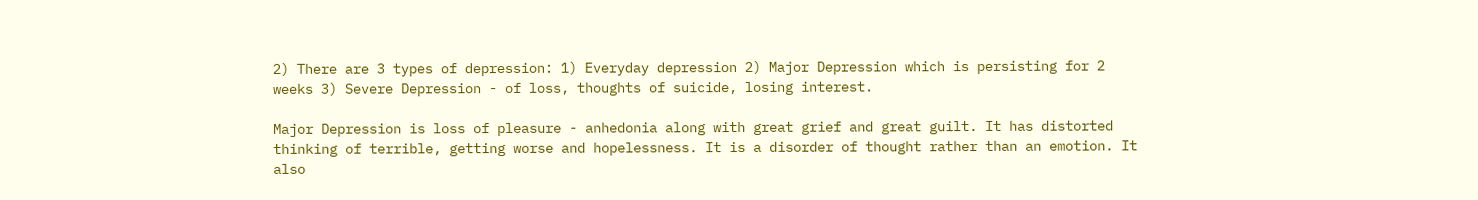2) There are 3 types of depression: 1) Everyday depression 2) Major Depression which is persisting for 2 weeks 3) Severe Depression - of loss, thoughts of suicide, losing interest.

Major Depression is loss of pleasure - anhedonia along with great grief and great guilt. It has distorted thinking of terrible, getting worse and hopelessness. It is a disorder of thought rather than an emotion. It also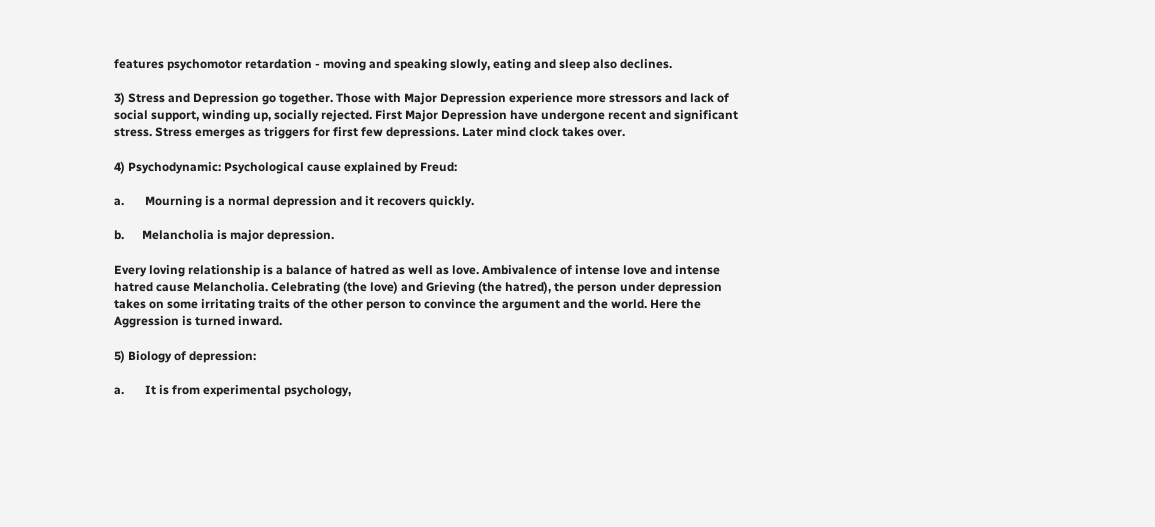features psychomotor retardation - moving and speaking slowly, eating and sleep also declines.

3) Stress and Depression go together. Those with Major Depression experience more stressors and lack of social support, winding up, socially rejected. First Major Depression have undergone recent and significant stress. Stress emerges as triggers for first few depressions. Later mind clock takes over.

4) Psychodynamic: Psychological cause explained by Freud:

a.       Mourning is a normal depression and it recovers quickly.

b.      Melancholia is major depression.

Every loving relationship is a balance of hatred as well as love. Ambivalence of intense love and intense hatred cause Melancholia. Celebrating (the love) and Grieving (the hatred), the person under depression takes on some irritating traits of the other person to convince the argument and the world. Here the Aggression is turned inward.

5) Biology of depression:

a.       It is from experimental psychology,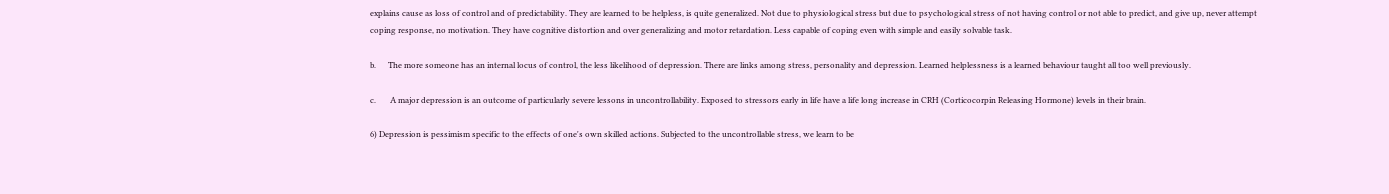explains cause as loss of control and of predictability. They are learned to be helpless, is quite generalized. Not due to physiological stress but due to psychological stress of not having control or not able to predict, and give up, never attempt coping response, no motivation. They have cognitive distortion and over generalizing and motor retardation. Less capable of coping even with simple and easily solvable task.

b.      The more someone has an internal locus of control, the less likelihood of depression. There are links among stress, personality and depression. Learned helplessness is a learned behaviour taught all too well previously.

c.       A major depression is an outcome of particularly severe lessons in uncontrollability. Exposed to stressors early in life have a life long increase in CRH (Corticocorpin Releasing Hormone) levels in their brain.

6) Depression is pessimism specific to the effects of one's own skilled actions. Subjected to the uncontrollable stress, we learn to be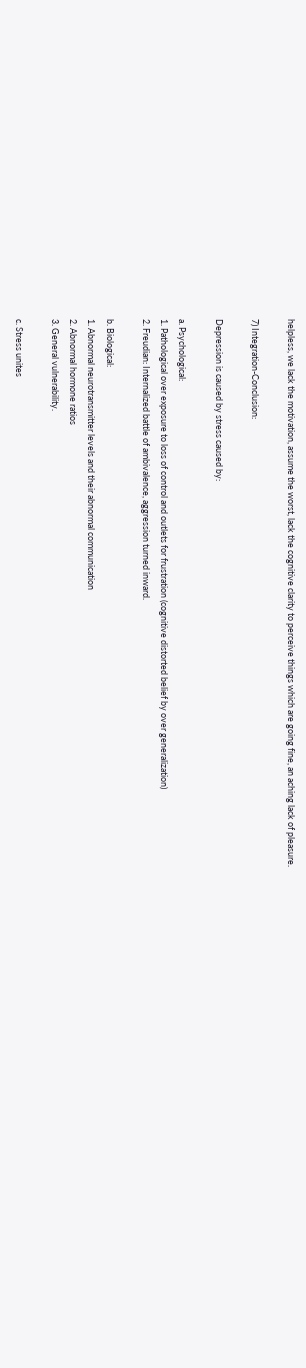helpless, we lack the motivation, assume the worst, lack the cognitive clarity to perceive things which are going fine, an aching lack of pleasure.

7) Integration-Conclusion:

Depression is caused by stress caused by:

a. Psychological:
1. Pathological over exposure to loss of control and outlets for frustration (cognitive distorted belief by over generalization)
2. Freudian: Internalized battle of ambivalence, aggression turned inward.

b. Biological:
1. Abnormal neurotransmitter levels and their abnormal communication
2. Abnormal hormone ratios
3. General vulnerability.

c. Stress unites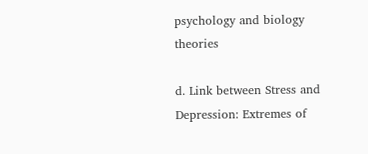psychology and biology theories

d. Link between Stress and Depression: Extremes of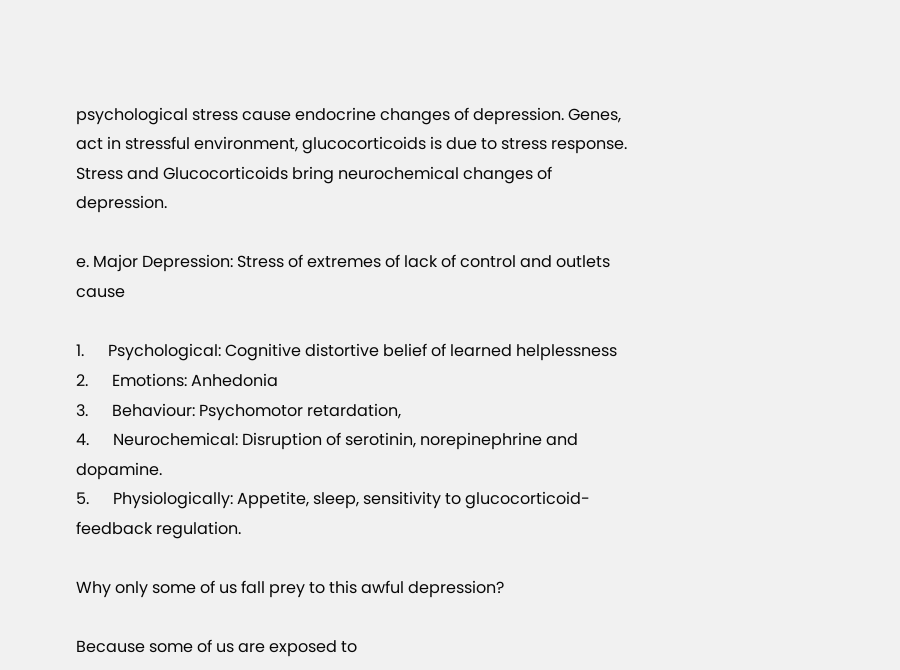psychological stress cause endocrine changes of depression. Genes, act in stressful environment, glucocorticoids is due to stress response. Stress and Glucocorticoids bring neurochemical changes of depression.

e. Major Depression: Stress of extremes of lack of control and outlets cause

1.      Psychological: Cognitive distortive belief of learned helplessness
2.      Emotions: Anhedonia
3.      Behaviour: Psychomotor retardation,
4.      Neurochemical: Disruption of serotinin, norepinephrine and dopamine.
5.      Physiologically: Appetite, sleep, sensitivity to glucocorticoid- feedback regulation.

Why only some of us fall prey to this awful depression?

Because some of us are exposed to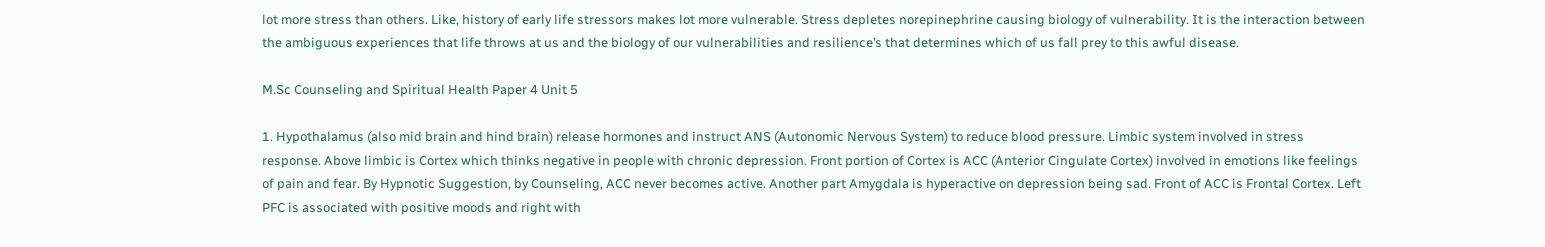lot more stress than others. Like, history of early life stressors makes lot more vulnerable. Stress depletes norepinephrine causing biology of vulnerability. It is the interaction between the ambiguous experiences that life throws at us and the biology of our vulnerabilities and resilience’s that determines which of us fall prey to this awful disease.

M.Sc Counseling and Spiritual Health Paper 4 Unit 5

1. Hypothalamus (also mid brain and hind brain) release hormones and instruct ANS (Autonomic Nervous System) to reduce blood pressure. Limbic system involved in stress response. Above limbic is Cortex which thinks negative in people with chronic depression. Front portion of Cortex is ACC (Anterior Cingulate Cortex) involved in emotions like feelings of pain and fear. By Hypnotic Suggestion, by Counseling, ACC never becomes active. Another part Amygdala is hyperactive on depression being sad. Front of ACC is Frontal Cortex. Left PFC is associated with positive moods and right with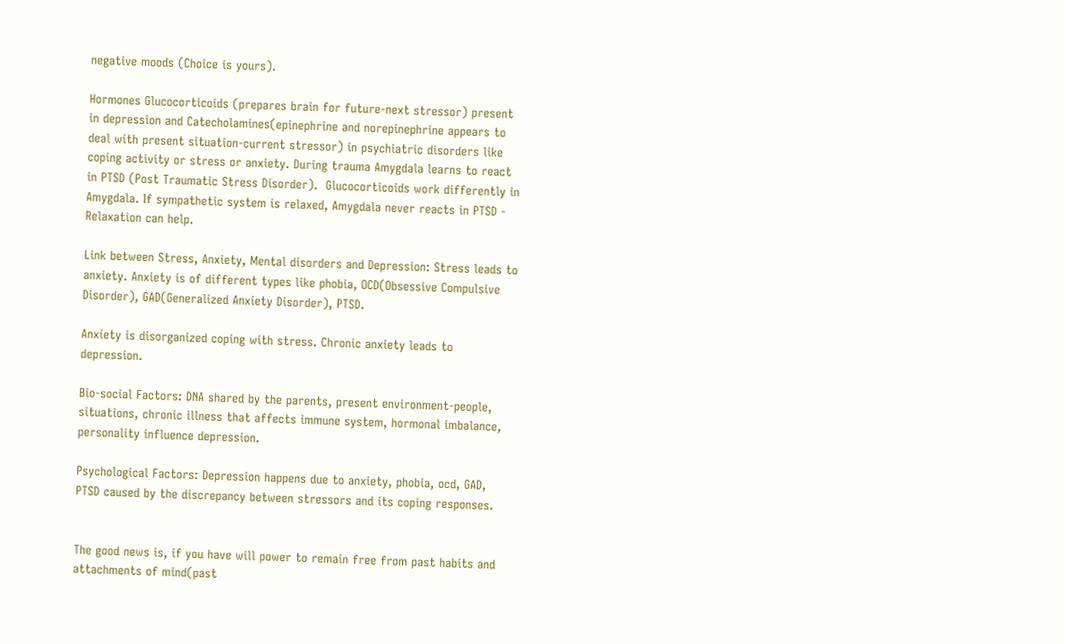negative moods (Choice is yours).

Hormones Glucocorticoids (prepares brain for future-next stressor) present in depression and Catecholamines(epinephrine and norepinephrine appears to deal with present situation-current stressor) in psychiatric disorders like coping activity or stress or anxiety. During trauma Amygdala learns to react in PTSD (Post Traumatic Stress Disorder).  Glucocorticoids work differently in Amygdala. If sympathetic system is relaxed, Amygdala never reacts in PTSD - Relaxation can help.

Link between Stress, Anxiety, Mental disorders and Depression: Stress leads to anxiety. Anxiety is of different types like phobia, OCD(Obsessive Compulsive Disorder), GAD(Generalized Anxiety Disorder), PTSD.

Anxiety is disorganized coping with stress. Chronic anxiety leads to depression.

Bio-social Factors: DNA shared by the parents, present environment-people, situations, chronic illness that affects immune system, hormonal imbalance, personality influence depression.

Psychological Factors: Depression happens due to anxiety, phobia, ocd, GAD, PTSD caused by the discrepancy between stressors and its coping responses.


The good news is, if you have will power to remain free from past habits and attachments of mind(past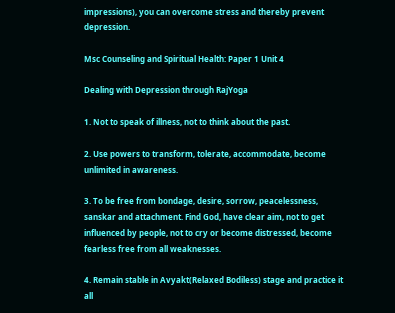impressions), you can overcome stress and thereby prevent depression.

Msc Counseling and Spiritual Health: Paper 1 Unit 4

Dealing with Depression through RajYoga

1. Not to speak of illness, not to think about the past.

2. Use powers to transform, tolerate, accommodate, become unlimited in awareness.

3. To be free from bondage, desire, sorrow, peacelessness, sanskar and attachment. Find God, have clear aim, not to get influenced by people, not to cry or become distressed, become fearless free from all weaknesses.

4. Remain stable in Avyakt(Relaxed Bodiless) stage and practice it all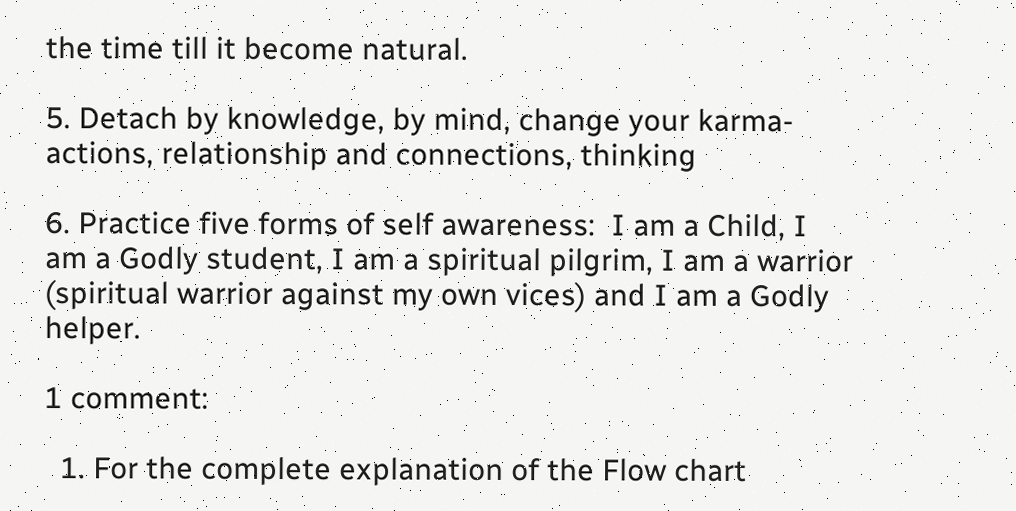the time till it become natural.

5. Detach by knowledge, by mind, change your karma-actions, relationship and connections, thinking

6. Practice five forms of self awareness:  I am a Child, I am a Godly student, I am a spiritual pilgrim, I am a warrior (spiritual warrior against my own vices) and I am a Godly helper.

1 comment:

  1. For the complete explanation of the Flow chart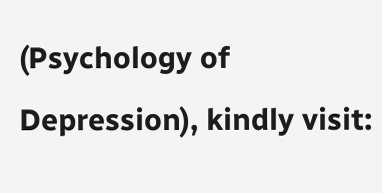(Psychology of Depression), kindly visit: